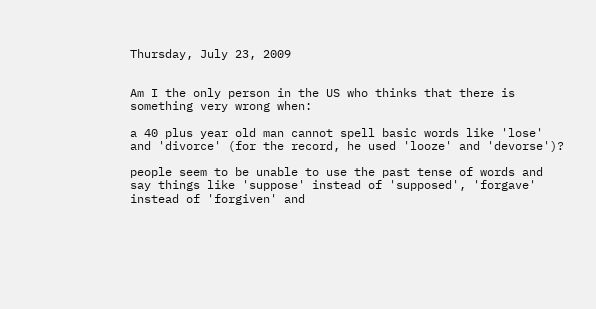Thursday, July 23, 2009


Am I the only person in the US who thinks that there is something very wrong when:

a 40 plus year old man cannot spell basic words like 'lose' and 'divorce' (for the record, he used 'looze' and 'devorse')?

people seem to be unable to use the past tense of words and say things like 'suppose' instead of 'supposed', 'forgave' instead of 'forgiven' and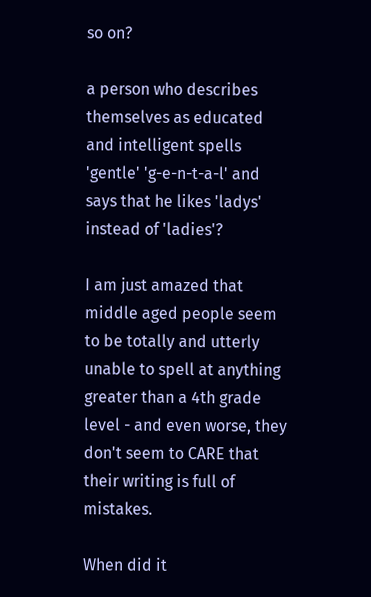so on?

a person who describes themselves as educated and intelligent spells 'gentle' 'g-e-n-t-a-l' and says that he likes 'ladys' instead of 'ladies'?

I am just amazed that middle aged people seem to be totally and utterly unable to spell at anything greater than a 4th grade level - and even worse, they don't seem to CARE that their writing is full of mistakes.

When did it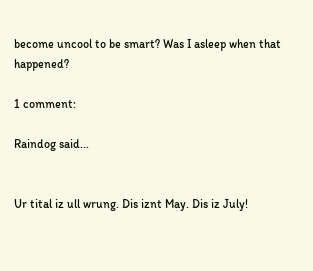become uncool to be smart? Was I asleep when that happened?

1 comment:

Raindog said...


Ur tital iz ull wrung. Dis iznt May. Dis iz July!